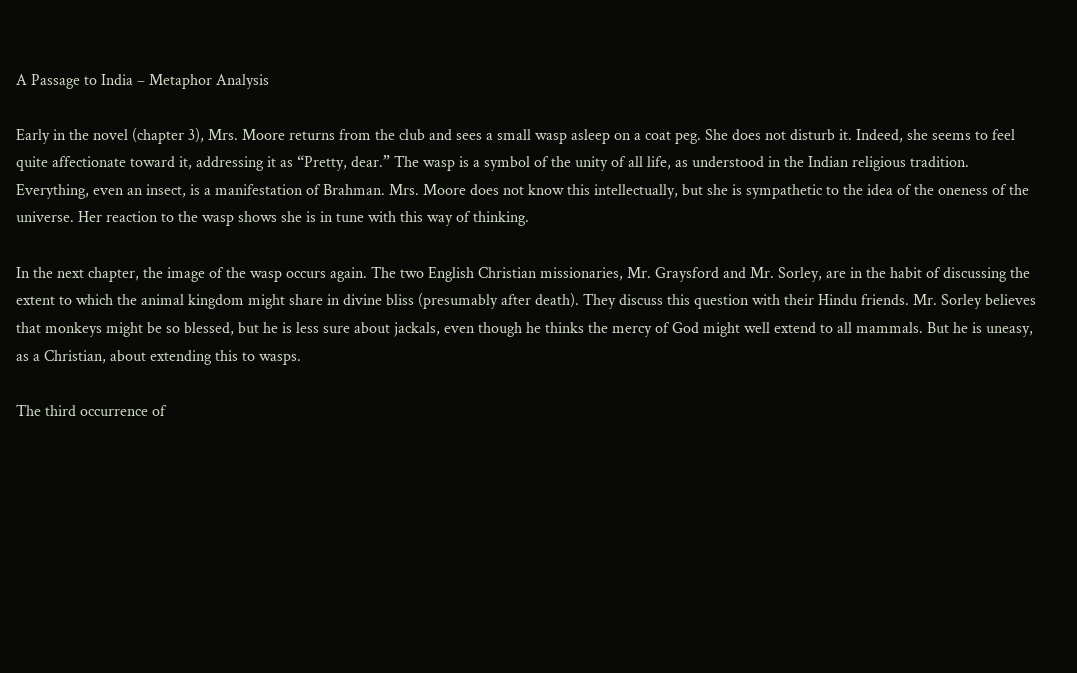A Passage to India – Metaphor Analysis

Early in the novel (chapter 3), Mrs. Moore returns from the club and sees a small wasp asleep on a coat peg. She does not disturb it. Indeed, she seems to feel quite affectionate toward it, addressing it as “Pretty, dear.” The wasp is a symbol of the unity of all life, as understood in the Indian religious tradition. Everything, even an insect, is a manifestation of Brahman. Mrs. Moore does not know this intellectually, but she is sympathetic to the idea of the oneness of the universe. Her reaction to the wasp shows she is in tune with this way of thinking.

In the next chapter, the image of the wasp occurs again. The two English Christian missionaries, Mr. Graysford and Mr. Sorley, are in the habit of discussing the extent to which the animal kingdom might share in divine bliss (presumably after death). They discuss this question with their Hindu friends. Mr. Sorley believes that monkeys might be so blessed, but he is less sure about jackals, even though he thinks the mercy of God might well extend to all mammals. But he is uneasy, as a Christian, about extending this to wasps.

The third occurrence of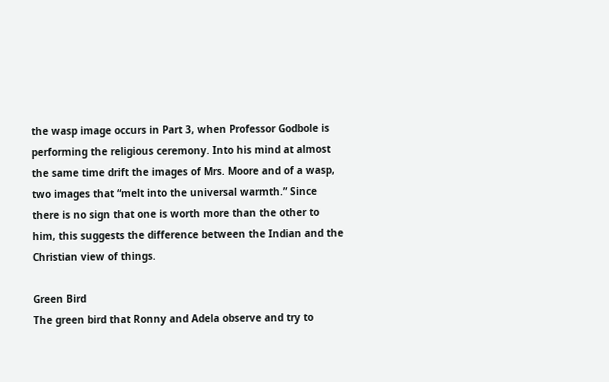the wasp image occurs in Part 3, when Professor Godbole is performing the religious ceremony. Into his mind at almost the same time drift the images of Mrs. Moore and of a wasp, two images that “melt into the universal warmth.” Since there is no sign that one is worth more than the other to him, this suggests the difference between the Indian and the Christian view of things.

Green Bird
The green bird that Ronny and Adela observe and try to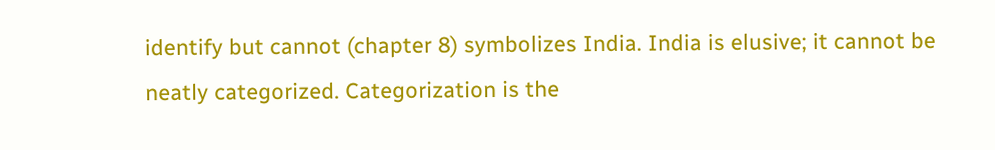identify but cannot (chapter 8) symbolizes India. India is elusive; it cannot be neatly categorized. Categorization is the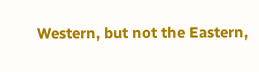Western, but not the Eastern,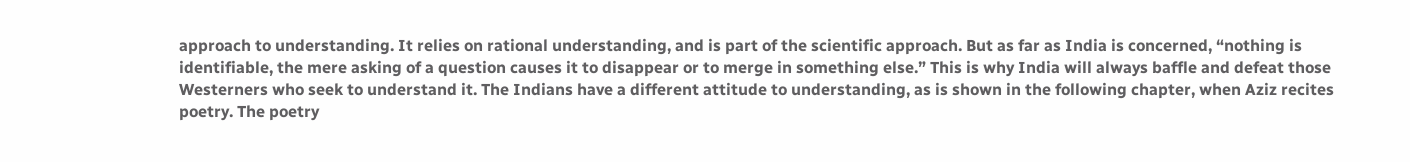approach to understanding. It relies on rational understanding, and is part of the scientific approach. But as far as India is concerned, “nothing is identifiable, the mere asking of a question causes it to disappear or to merge in something else.” This is why India will always baffle and defeat those Westerners who seek to understand it. The Indians have a different attitude to understanding, as is shown in the following chapter, when Aziz recites poetry. The poetry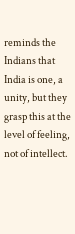reminds the Indians that India is one, a unity, but they grasp this at the level of feeling, not of intellect.